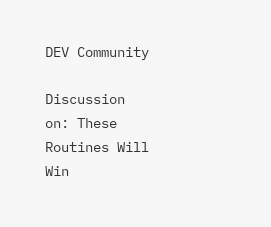DEV Community

Discussion on: These Routines Will Win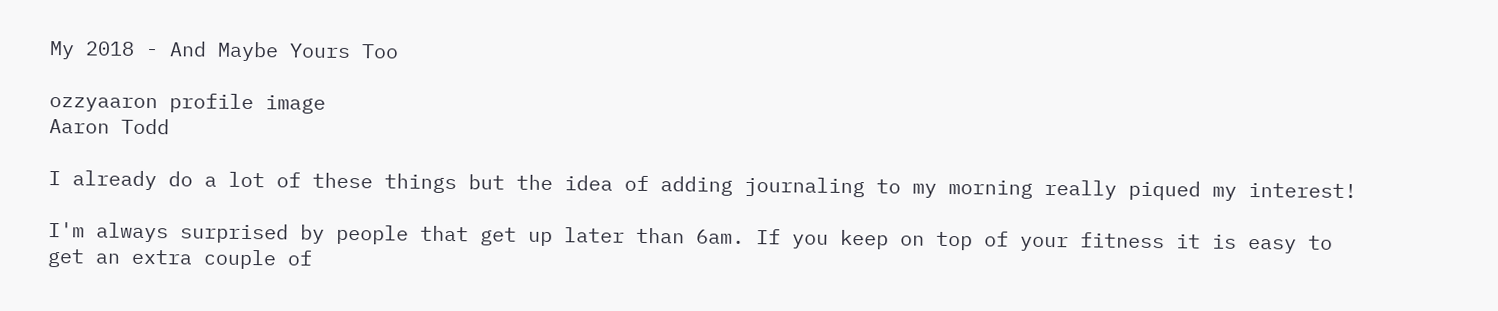My 2018 - And Maybe Yours Too

ozzyaaron profile image
Aaron Todd

I already do a lot of these things but the idea of adding journaling to my morning really piqued my interest!

I'm always surprised by people that get up later than 6am. If you keep on top of your fitness it is easy to get an extra couple of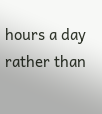hours a day rather than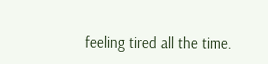feeling tired all the time.